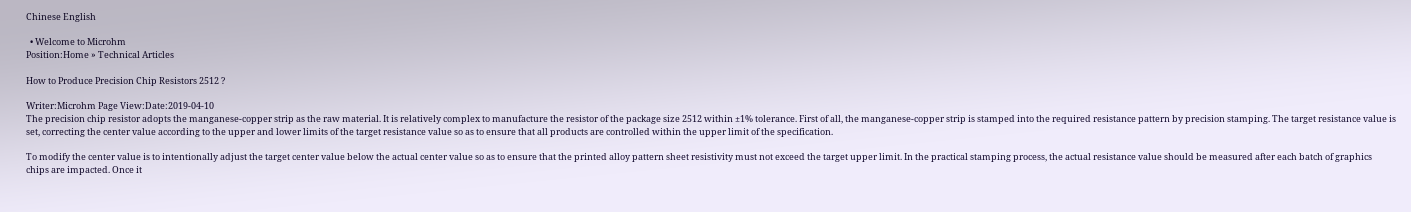Chinese English

  • Welcome to Microhm
Position:Home » Technical Articles

How to Produce Precision Chip Resistors 2512 ?

Writer:Microhm Page View:Date:2019-04-10
The precision chip resistor adopts the manganese-copper strip as the raw material. It is relatively complex to manufacture the resistor of the package size 2512 within ±1% tolerance. First of all, the manganese-copper strip is stamped into the required resistance pattern by precision stamping. The target resistance value is set, correcting the center value according to the upper and lower limits of the target resistance value so as to ensure that all products are controlled within the upper limit of the specification.

To modify the center value is to intentionally adjust the target center value below the actual center value so as to ensure that the printed alloy pattern sheet resistivity must not exceed the target upper limit. In the practical stamping process, the actual resistance value should be measured after each batch of graphics chips are impacted. Once it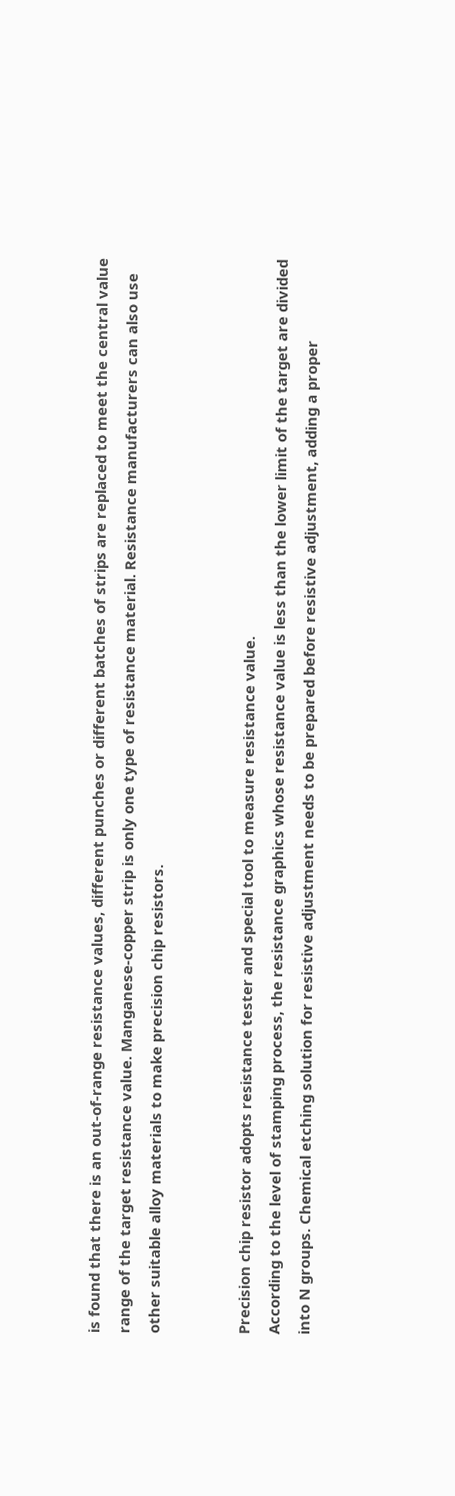is found that there is an out-of-range resistance values, different punches or different batches of strips are replaced to meet the central value range of the target resistance value. Manganese-copper strip is only one type of resistance material. Resistance manufacturers can also use other suitable alloy materials to make precision chip resistors.


Precision chip resistor adopts resistance tester and special tool to measure resistance value.
According to the level of stamping process, the resistance graphics whose resistance value is less than the lower limit of the target are divided into N groups. Chemical etching solution for resistive adjustment needs to be prepared before resistive adjustment, adding a proper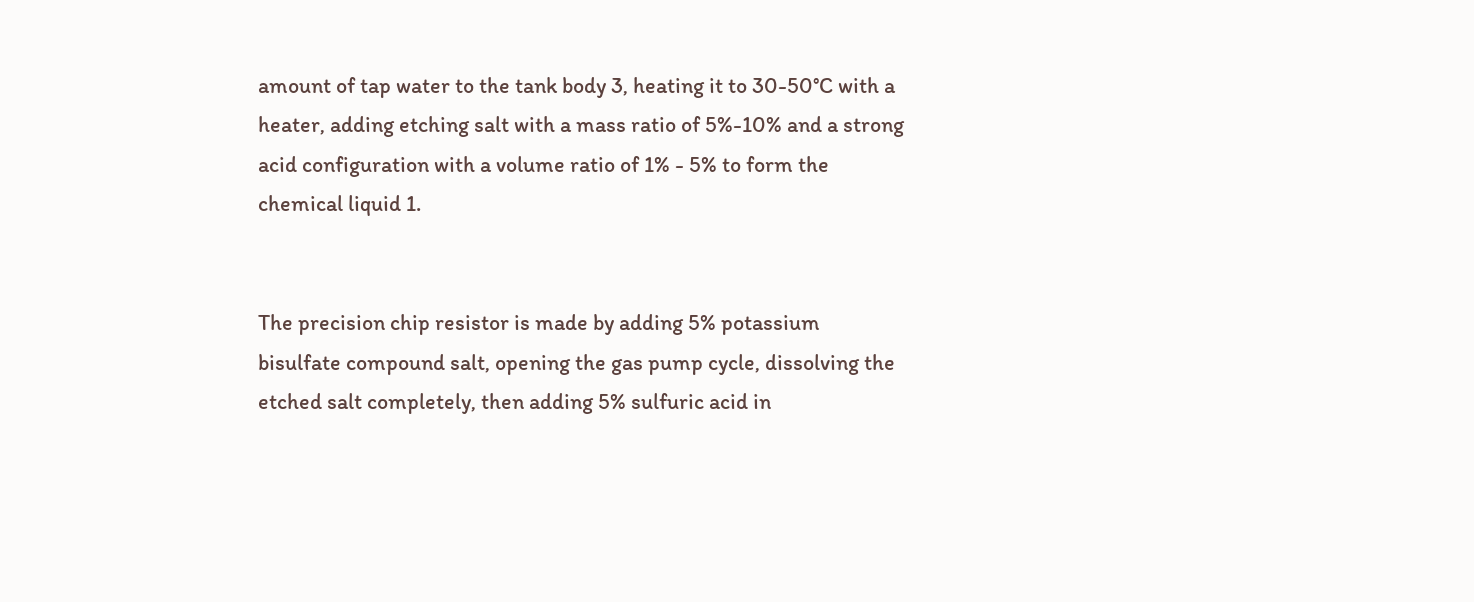amount of tap water to the tank body 3, heating it to 30-50°C with a heater, adding etching salt with a mass ratio of 5%-10% and a strong acid configuration with a volume ratio of 1% - 5% to form the chemical liquid 1.


The precision chip resistor is made by adding 5% potassium bisulfate compound salt, opening the gas pump cycle, dissolving the etched salt completely, then adding 5% sulfuric acid in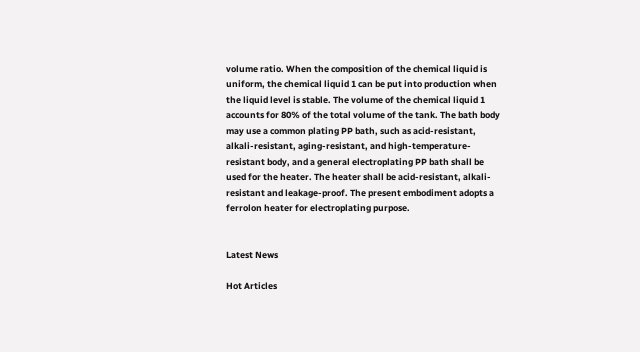volume ratio. When the composition of the chemical liquid is uniform, the chemical liquid 1 can be put into production when the liquid level is stable. The volume of the chemical liquid 1 accounts for 80% of the total volume of the tank. The bath body may use a common plating PP bath, such as acid-resistant, alkali-resistant, aging-resistant, and high-temperature-resistant body, and a general electroplating PP bath shall be used for the heater. The heater shall be acid-resistant, alkali-resistant and leakage-proof. The present embodiment adopts a ferrolon heater for electroplating purpose.


Latest News

Hot Articles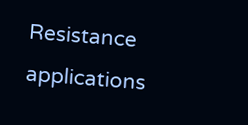Resistance applications